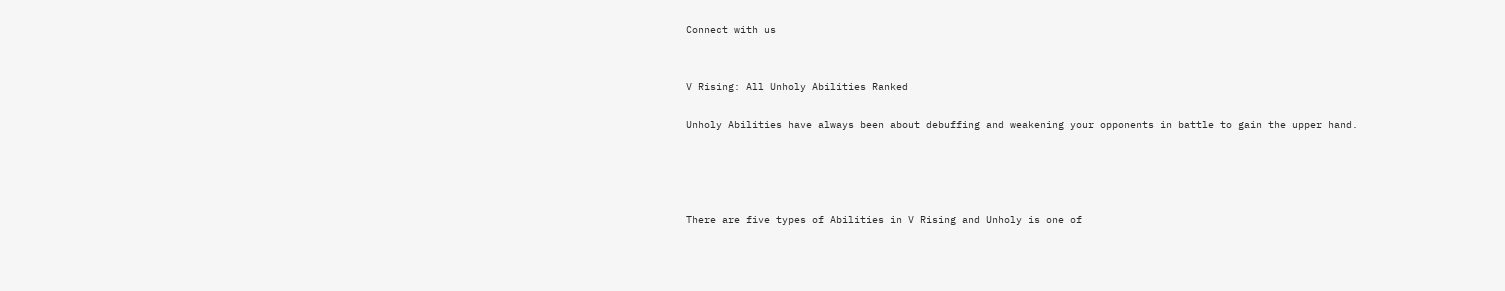Connect with us


V Rising: All Unholy Abilities Ranked

Unholy Abilities have always been about debuffing and weakening your opponents in battle to gain the upper hand.




There are five types of Abilities in V Rising and Unholy is one of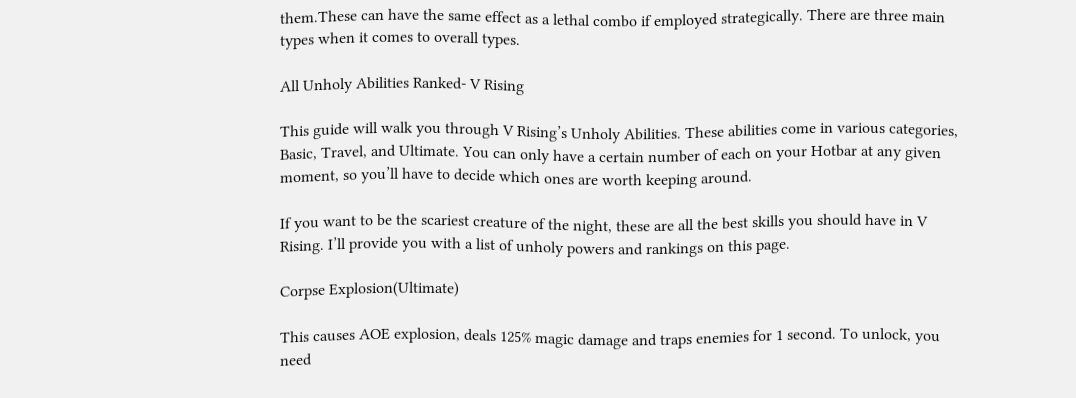them.These can have the same effect as a lethal combo if employed strategically. There are three main types when it comes to overall types.

All Unholy Abilities Ranked- V Rising

This guide will walk you through V Rising’s Unholy Abilities. These abilities come in various categories, Basic, Travel, and Ultimate. You can only have a certain number of each on your Hotbar at any given moment, so you’ll have to decide which ones are worth keeping around.

If you want to be the scariest creature of the night, these are all the best skills you should have in V Rising. I’ll provide you with a list of unholy powers and rankings on this page.

Corpse Explosion(Ultimate)

This causes AOE explosion, deals 125% magic damage and traps enemies for 1 second. To unlock, you need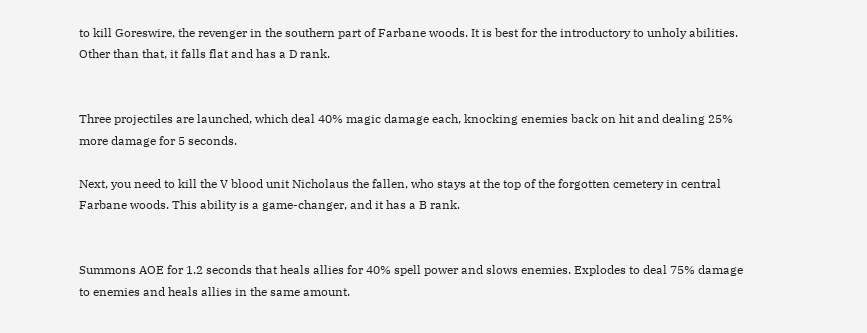to kill Goreswire, the revenger in the southern part of Farbane woods. It is best for the introductory to unholy abilities. Other than that, it falls flat and has a D rank.


Three projectiles are launched, which deal 40% magic damage each, knocking enemies back on hit and dealing 25% more damage for 5 seconds.

Next, you need to kill the V blood unit Nicholaus the fallen, who stays at the top of the forgotten cemetery in central Farbane woods. This ability is a game-changer, and it has a B rank.


Summons AOE for 1.2 seconds that heals allies for 40% spell power and slows enemies. Explodes to deal 75% damage to enemies and heals allies in the same amount.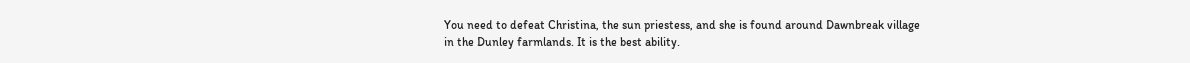You need to defeat Christina, the sun priestess, and she is found around Dawnbreak village in the Dunley farmlands. It is the best ability.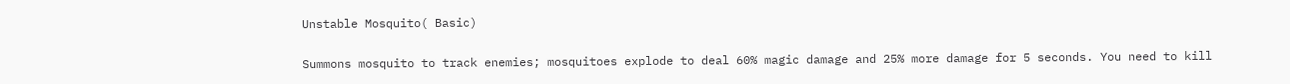Unstable Mosquito( Basic)

Summons mosquito to track enemies; mosquitoes explode to deal 60% magic damage and 25% more damage for 5 seconds. You need to kill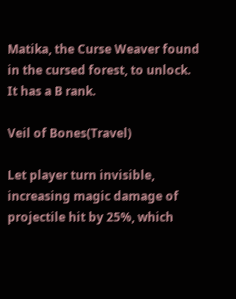Matika, the Curse Weaver found in the cursed forest, to unlock. It has a B rank.

Veil of Bones(Travel)

Let player turn invisible, increasing magic damage of projectile hit by 25%, which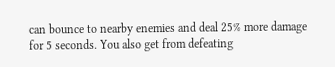can bounce to nearby enemies and deal 25% more damage for 5 seconds. You also get from defeating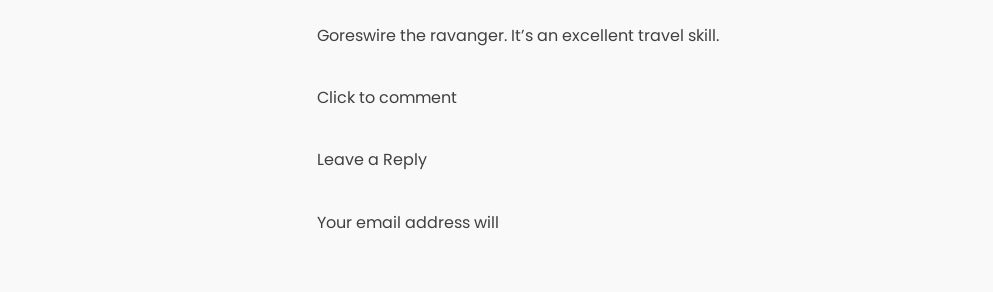Goreswire the ravanger. It’s an excellent travel skill.

Click to comment

Leave a Reply

Your email address will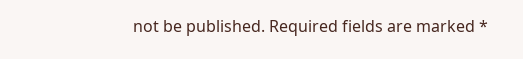not be published. Required fields are marked *